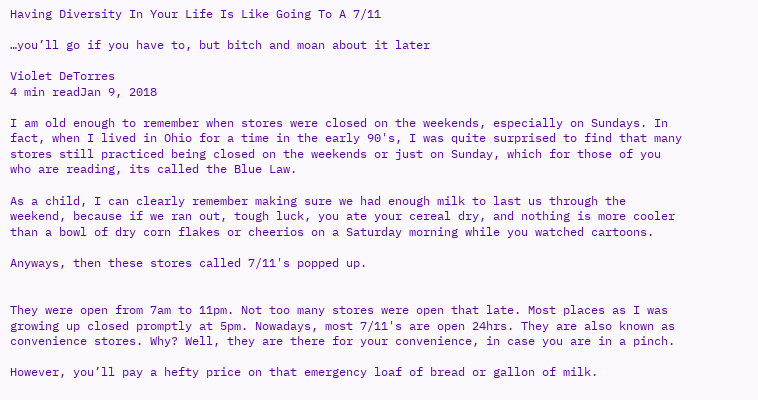Having Diversity In Your Life Is Like Going To A 7/11

…you’ll go if you have to, but bitch and moan about it later

Violet DeTorres
4 min readJan 9, 2018

I am old enough to remember when stores were closed on the weekends, especially on Sundays. In fact, when I lived in Ohio for a time in the early 90's, I was quite surprised to find that many stores still practiced being closed on the weekends or just on Sunday, which for those of you who are reading, its called the Blue Law.

As a child, I can clearly remember making sure we had enough milk to last us through the weekend, because if we ran out, tough luck, you ate your cereal dry, and nothing is more cooler than a bowl of dry corn flakes or cheerios on a Saturday morning while you watched cartoons.

Anyways, then these stores called 7/11's popped up.


They were open from 7am to 11pm. Not too many stores were open that late. Most places as I was growing up closed promptly at 5pm. Nowadays, most 7/11's are open 24hrs. They are also known as convenience stores. Why? Well, they are there for your convenience, in case you are in a pinch.

However, you’ll pay a hefty price on that emergency loaf of bread or gallon of milk.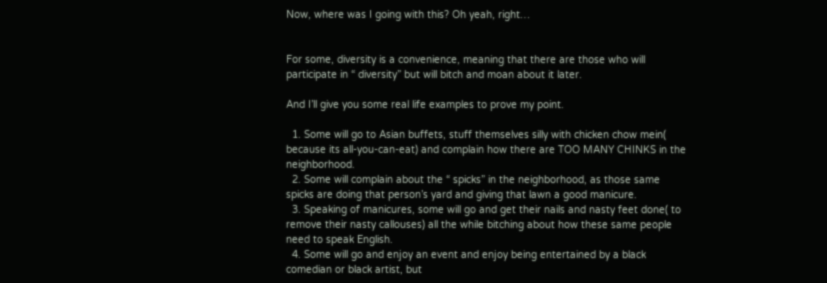Now, where was I going with this? Oh yeah, right…


For some, diversity is a convenience, meaning that there are those who will participate in “ diversity” but will bitch and moan about it later.

And I’ll give you some real life examples to prove my point.

  1. Some will go to Asian buffets, stuff themselves silly with chicken chow mein( because its all-you-can-eat) and complain how there are TOO MANY CHINKS in the neighborhood.
  2. Some will complain about the “ spicks” in the neighborhood, as those same spicks are doing that person’s yard and giving that lawn a good manicure.
  3. Speaking of manicures, some will go and get their nails and nasty feet done( to remove their nasty callouses) all the while bitching about how these same people need to speak English.
  4. Some will go and enjoy an event and enjoy being entertained by a black comedian or black artist, but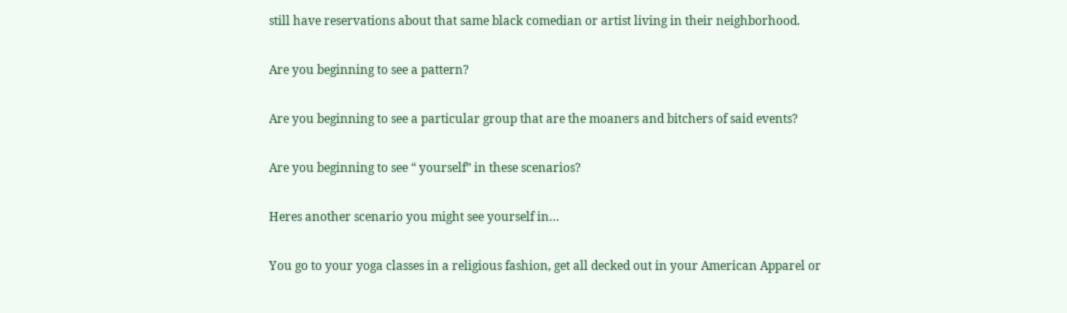still have reservations about that same black comedian or artist living in their neighborhood.

Are you beginning to see a pattern?

Are you beginning to see a particular group that are the moaners and bitchers of said events?

Are you beginning to see “ yourself” in these scenarios?

Heres another scenario you might see yourself in…

You go to your yoga classes in a religious fashion, get all decked out in your American Apparel or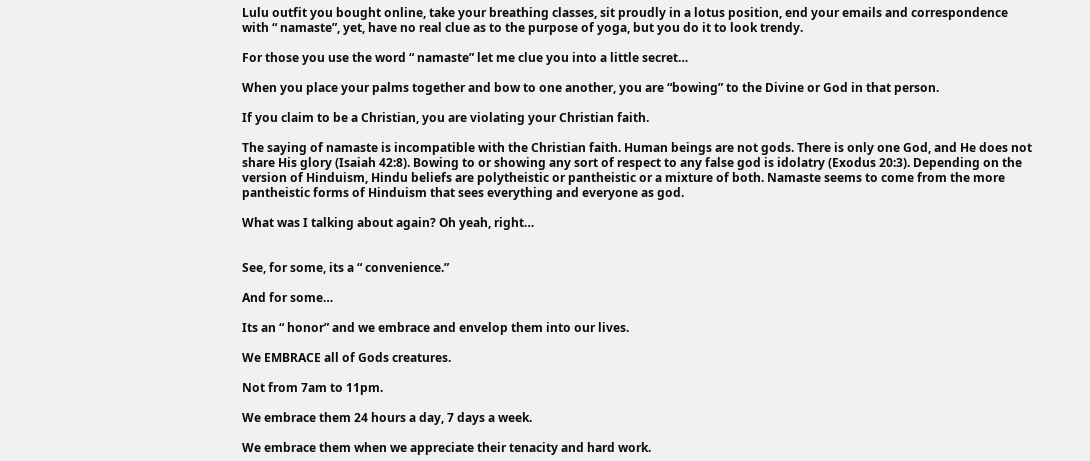Lulu outfit you bought online, take your breathing classes, sit proudly in a lotus position, end your emails and correspondence with “ namaste”, yet, have no real clue as to the purpose of yoga, but you do it to look trendy.

For those you use the word “ namaste” let me clue you into a little secret…

When you place your palms together and bow to one another, you are “bowing” to the Divine or God in that person.

If you claim to be a Christian, you are violating your Christian faith.

The saying of namaste is incompatible with the Christian faith. Human beings are not gods. There is only one God, and He does not share His glory (Isaiah 42:8). Bowing to or showing any sort of respect to any false god is idolatry (Exodus 20:3). Depending on the version of Hinduism, Hindu beliefs are polytheistic or pantheistic or a mixture of both. Namaste seems to come from the more pantheistic forms of Hinduism that sees everything and everyone as god.

What was I talking about again? Oh yeah, right…


See, for some, its a “ convenience.”

And for some…

Its an “ honor” and we embrace and envelop them into our lives.

We EMBRACE all of Gods creatures.

Not from 7am to 11pm.

We embrace them 24 hours a day, 7 days a week.

We embrace them when we appreciate their tenacity and hard work.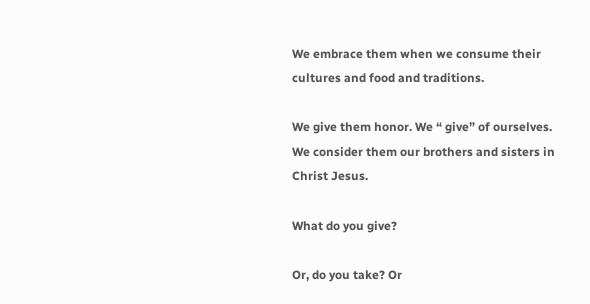We embrace them when we consume their cultures and food and traditions.

We give them honor. We “ give” of ourselves. We consider them our brothers and sisters in Christ Jesus.

What do you give?

Or, do you take? Or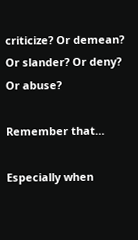criticize? Or demean? Or slander? Or deny? Or abuse?

Remember that…

Especially when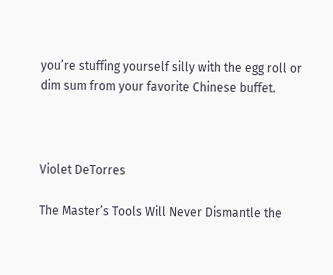you’re stuffing yourself silly with the egg roll or dim sum from your favorite Chinese buffet.



Violet DeTorres

The Master’s Tools Will Never Dismantle the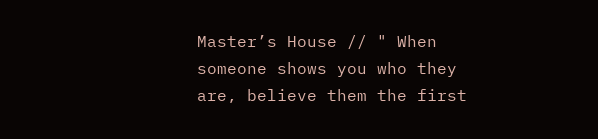Master’s House // " When someone shows you who they are, believe them the first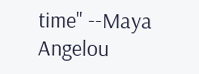time" --Maya Angelou